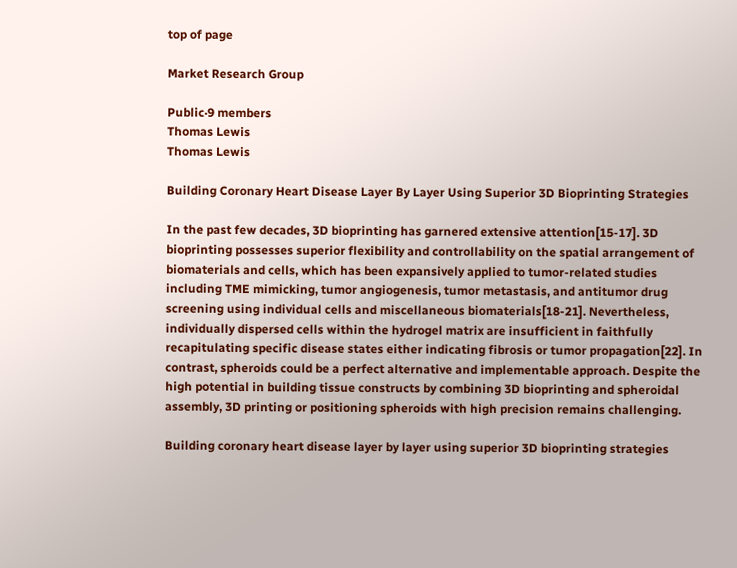top of page

Market Research Group

Public·9 members
Thomas Lewis
Thomas Lewis

Building Coronary Heart Disease Layer By Layer Using Superior 3D Bioprinting Strategies

In the past few decades, 3D bioprinting has garnered extensive attention[15-17]. 3D bioprinting possesses superior flexibility and controllability on the spatial arrangement of biomaterials and cells, which has been expansively applied to tumor-related studies including TME mimicking, tumor angiogenesis, tumor metastasis, and antitumor drug screening using individual cells and miscellaneous biomaterials[18-21]. Nevertheless, individually dispersed cells within the hydrogel matrix are insufficient in faithfully recapitulating specific disease states either indicating fibrosis or tumor propagation[22]. In contrast, spheroids could be a perfect alternative and implementable approach. Despite the high potential in building tissue constructs by combining 3D bioprinting and spheroidal assembly, 3D printing or positioning spheroids with high precision remains challenging.

Building coronary heart disease layer by layer using superior 3D bioprinting strategies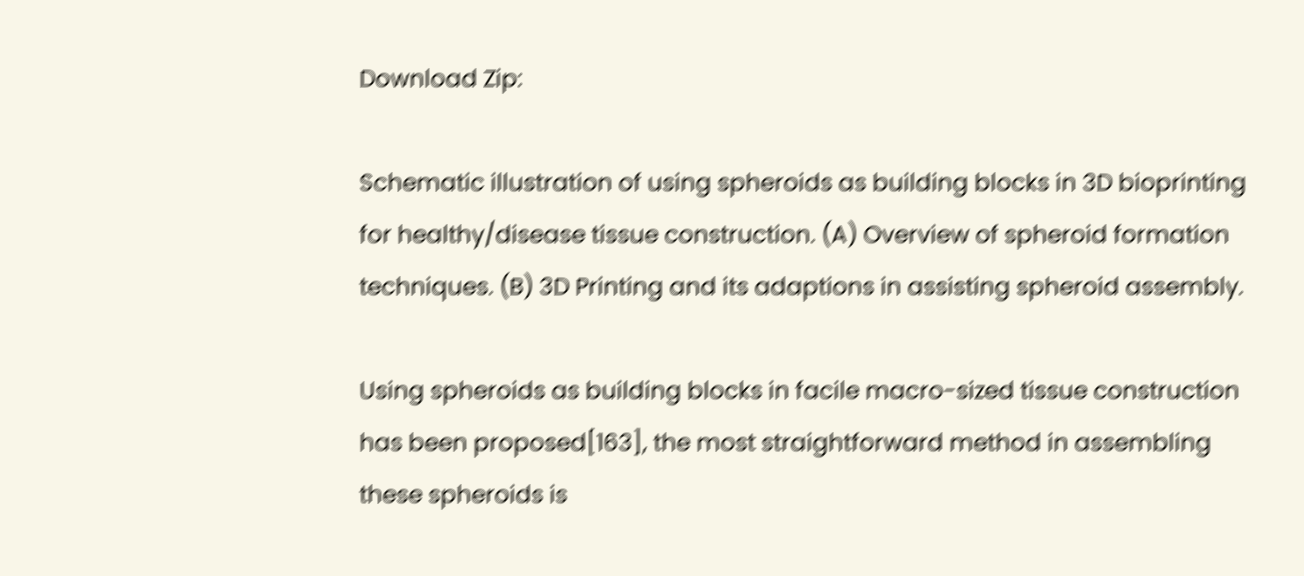Download Zip:

Schematic illustration of using spheroids as building blocks in 3D bioprinting for healthy/disease tissue construction. (A) Overview of spheroid formation techniques. (B) 3D Printing and its adaptions in assisting spheroid assembly.

Using spheroids as building blocks in facile macro-sized tissue construction has been proposed[163], the most straightforward method in assembling these spheroids is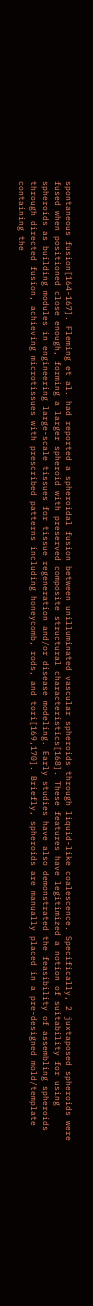spontaneous fusion[164-167]. Fleming et al. had reported a spheroidal fusion between unilluminated vascular spheroids through liquid-like coalescence. Specifically, 2 juxtaposed spheroids were fused when positioned close enough, forming a larger spheroid with preserved composite structural characteristics[168]. These features have legitimized a notion of suitability for using spheroids as building modules in engineering large-scale tissues for tissue regeneration and/or disease modeling. Early studies have also demonstrated the feasibility of assembling spheroids through directed fusion, achieving microtissues with prescribed patterns including honeycomb, rods, and tori[169,170]. Briefly, spheroids are manually placed in a pre-designed mold/template containing the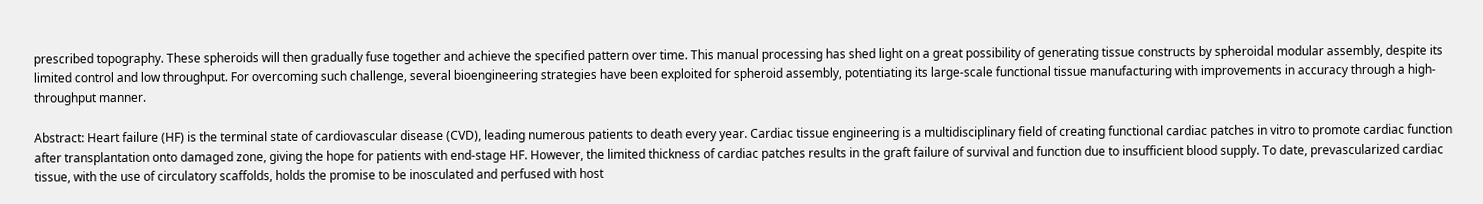prescribed topography. These spheroids will then gradually fuse together and achieve the specified pattern over time. This manual processing has shed light on a great possibility of generating tissue constructs by spheroidal modular assembly, despite its limited control and low throughput. For overcoming such challenge, several bioengineering strategies have been exploited for spheroid assembly, potentiating its large-scale functional tissue manufacturing with improvements in accuracy through a high-throughput manner.

Abstract: Heart failure (HF) is the terminal state of cardiovascular disease (CVD), leading numerous patients to death every year. Cardiac tissue engineering is a multidisciplinary field of creating functional cardiac patches in vitro to promote cardiac function after transplantation onto damaged zone, giving the hope for patients with end-stage HF. However, the limited thickness of cardiac patches results in the graft failure of survival and function due to insufficient blood supply. To date, prevascularized cardiac tissue, with the use of circulatory scaffolds, holds the promise to be inosculated and perfused with host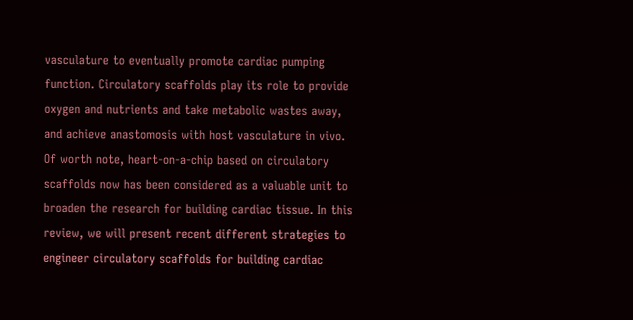vasculature to eventually promote cardiac pumping function. Circulatory scaffolds play its role to provide oxygen and nutrients and take metabolic wastes away, and achieve anastomosis with host vasculature in vivo. Of worth note, heart-on-a-chip based on circulatory scaffolds now has been considered as a valuable unit to broaden the research for building cardiac tissue. In this review, we will present recent different strategies to engineer circulatory scaffolds for building cardiac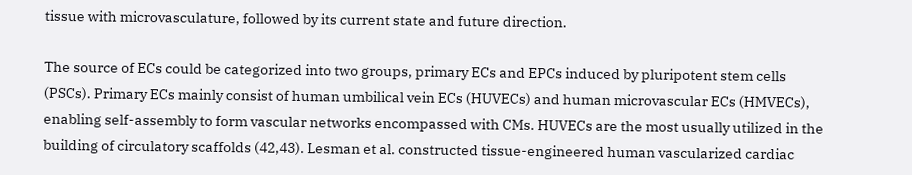tissue with microvasculature, followed by its current state and future direction.

The source of ECs could be categorized into two groups, primary ECs and EPCs induced by pluripotent stem cells (PSCs). Primary ECs mainly consist of human umbilical vein ECs (HUVECs) and human microvascular ECs (HMVECs), enabling self-assembly to form vascular networks encompassed with CMs. HUVECs are the most usually utilized in the building of circulatory scaffolds (42,43). Lesman et al. constructed tissue-engineered human vascularized cardiac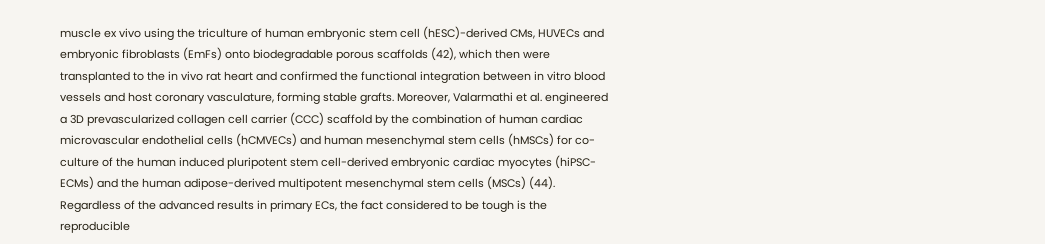muscle ex vivo using the triculture of human embryonic stem cell (hESC)-derived CMs, HUVECs and embryonic fibroblasts (EmFs) onto biodegradable porous scaffolds (42), which then were transplanted to the in vivo rat heart and confirmed the functional integration between in vitro blood vessels and host coronary vasculature, forming stable grafts. Moreover, Valarmathi et al. engineered a 3D prevascularized collagen cell carrier (CCC) scaffold by the combination of human cardiac microvascular endothelial cells (hCMVECs) and human mesenchymal stem cells (hMSCs) for co-culture of the human induced pluripotent stem cell-derived embryonic cardiac myocytes (hiPSC-ECMs) and the human adipose-derived multipotent mesenchymal stem cells (MSCs) (44). Regardless of the advanced results in primary ECs, the fact considered to be tough is the reproducible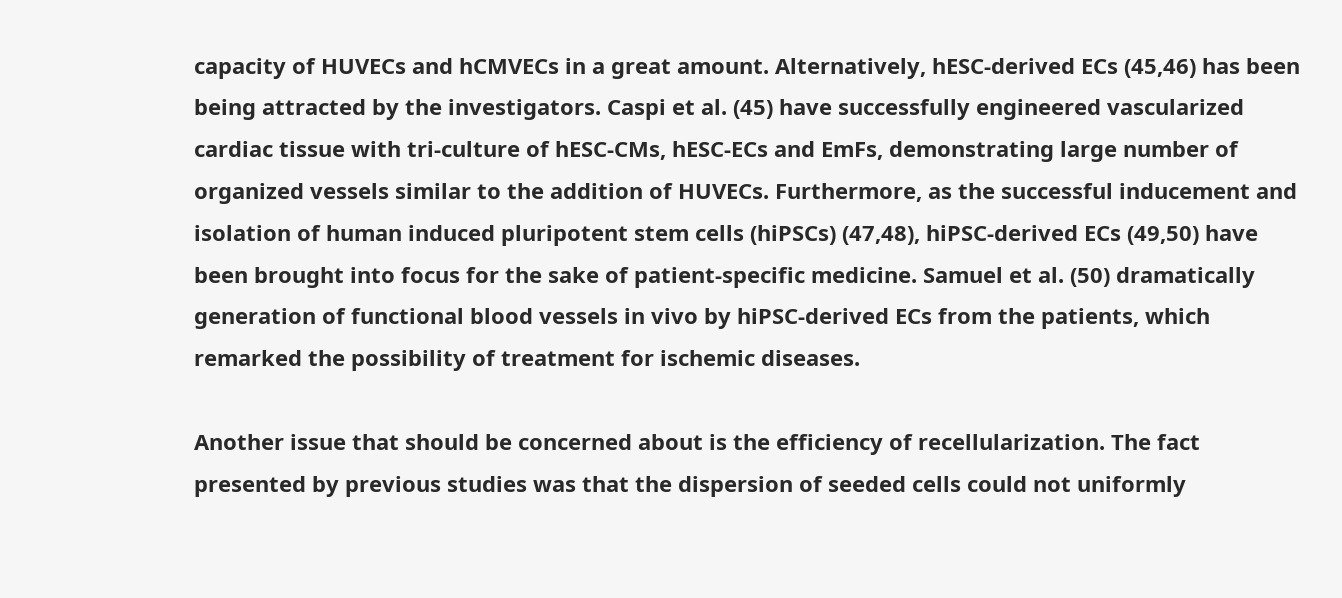capacity of HUVECs and hCMVECs in a great amount. Alternatively, hESC-derived ECs (45,46) has been being attracted by the investigators. Caspi et al. (45) have successfully engineered vascularized cardiac tissue with tri-culture of hESC-CMs, hESC-ECs and EmFs, demonstrating large number of organized vessels similar to the addition of HUVECs. Furthermore, as the successful inducement and isolation of human induced pluripotent stem cells (hiPSCs) (47,48), hiPSC-derived ECs (49,50) have been brought into focus for the sake of patient-specific medicine. Samuel et al. (50) dramatically generation of functional blood vessels in vivo by hiPSC-derived ECs from the patients, which remarked the possibility of treatment for ischemic diseases.

Another issue that should be concerned about is the efficiency of recellularization. The fact presented by previous studies was that the dispersion of seeded cells could not uniformly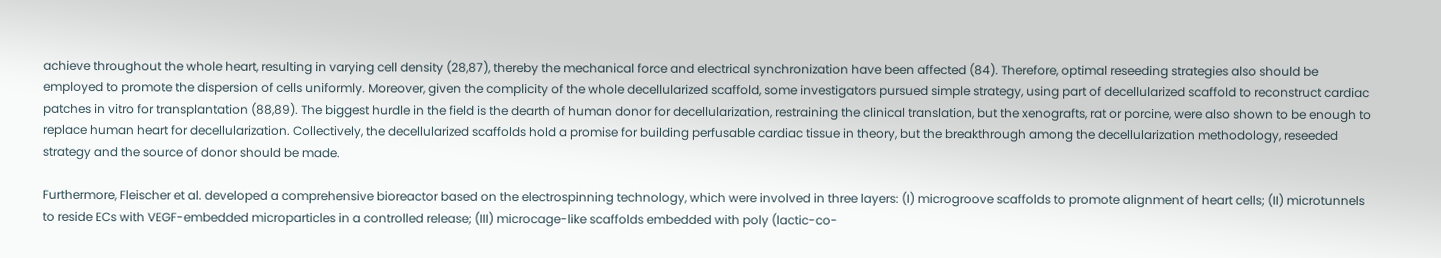achieve throughout the whole heart, resulting in varying cell density (28,87), thereby the mechanical force and electrical synchronization have been affected (84). Therefore, optimal reseeding strategies also should be employed to promote the dispersion of cells uniformly. Moreover, given the complicity of the whole decellularized scaffold, some investigators pursued simple strategy, using part of decellularized scaffold to reconstruct cardiac patches in vitro for transplantation (88,89). The biggest hurdle in the field is the dearth of human donor for decellularization, restraining the clinical translation, but the xenografts, rat or porcine, were also shown to be enough to replace human heart for decellularization. Collectively, the decellularized scaffolds hold a promise for building perfusable cardiac tissue in theory, but the breakthrough among the decellularization methodology, reseeded strategy and the source of donor should be made.

Furthermore, Fleischer et al. developed a comprehensive bioreactor based on the electrospinning technology, which were involved in three layers: (I) microgroove scaffolds to promote alignment of heart cells; (II) microtunnels to reside ECs with VEGF-embedded microparticles in a controlled release; (III) microcage-like scaffolds embedded with poly (lactic-co-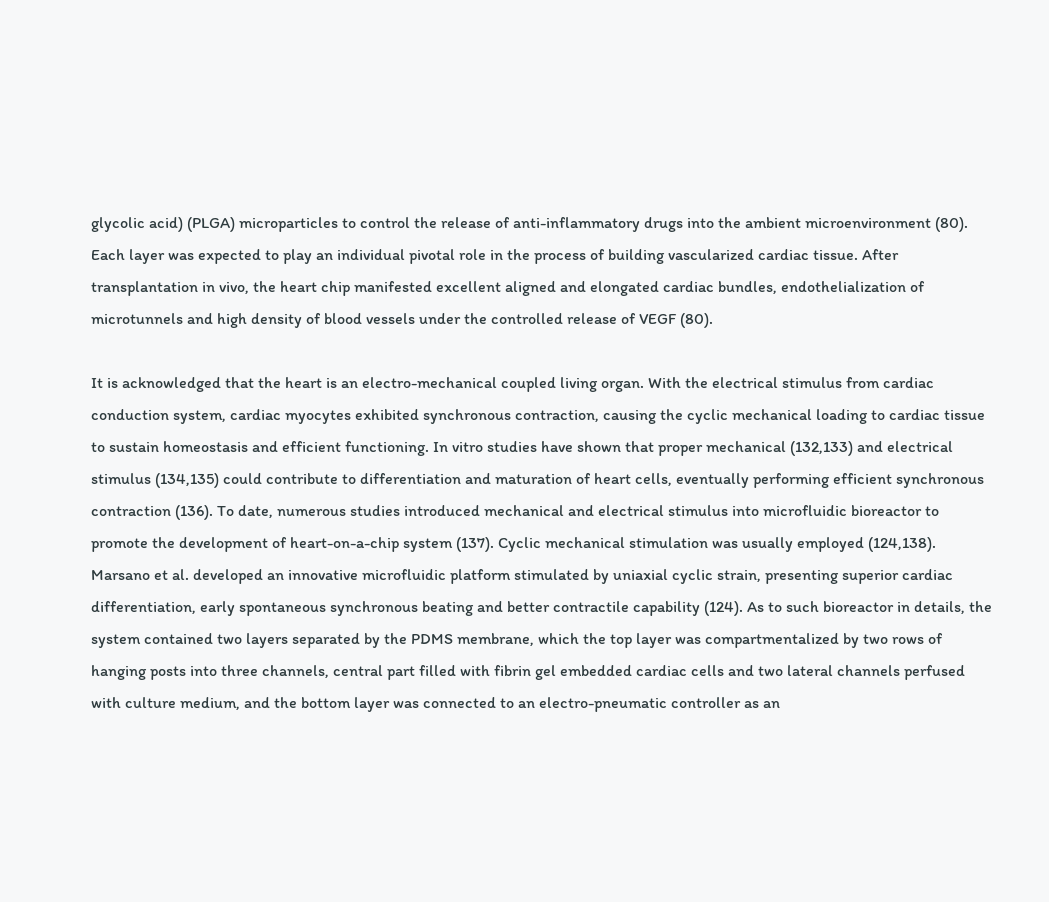glycolic acid) (PLGA) microparticles to control the release of anti-inflammatory drugs into the ambient microenvironment (80). Each layer was expected to play an individual pivotal role in the process of building vascularized cardiac tissue. After transplantation in vivo, the heart chip manifested excellent aligned and elongated cardiac bundles, endothelialization of microtunnels and high density of blood vessels under the controlled release of VEGF (80).

It is acknowledged that the heart is an electro-mechanical coupled living organ. With the electrical stimulus from cardiac conduction system, cardiac myocytes exhibited synchronous contraction, causing the cyclic mechanical loading to cardiac tissue to sustain homeostasis and efficient functioning. In vitro studies have shown that proper mechanical (132,133) and electrical stimulus (134,135) could contribute to differentiation and maturation of heart cells, eventually performing efficient synchronous contraction (136). To date, numerous studies introduced mechanical and electrical stimulus into microfluidic bioreactor to promote the development of heart-on-a-chip system (137). Cyclic mechanical stimulation was usually employed (124,138). Marsano et al. developed an innovative microfluidic platform stimulated by uniaxial cyclic strain, presenting superior cardiac differentiation, early spontaneous synchronous beating and better contractile capability (124). As to such bioreactor in details, the system contained two layers separated by the PDMS membrane, which the top layer was compartmentalized by two rows of hanging posts into three channels, central part filled with fibrin gel embedded cardiac cells and two lateral channels perfused with culture medium, and the bottom layer was connected to an electro-pneumatic controller as an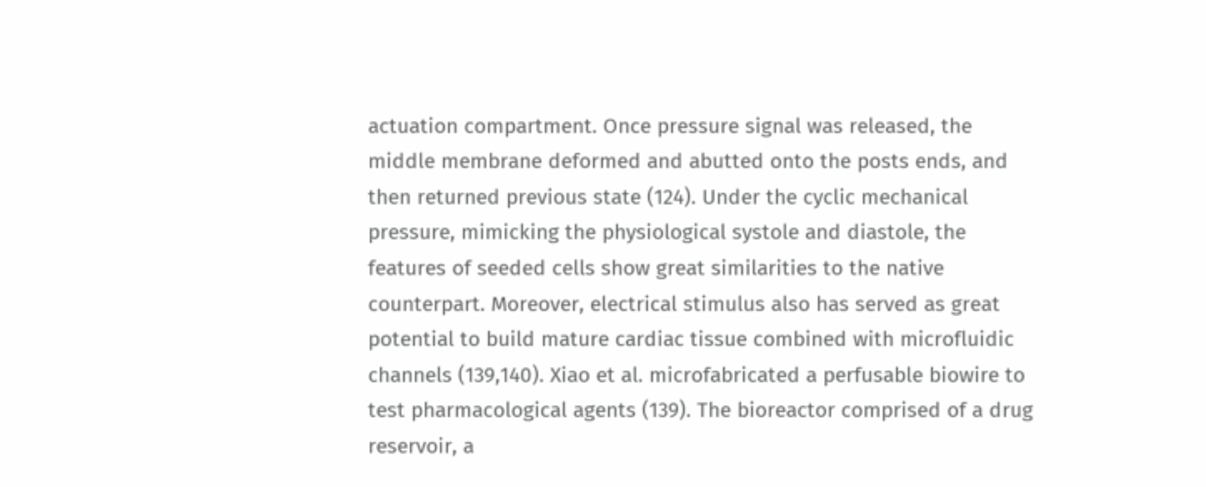actuation compartment. Once pressure signal was released, the middle membrane deformed and abutted onto the posts ends, and then returned previous state (124). Under the cyclic mechanical pressure, mimicking the physiological systole and diastole, the features of seeded cells show great similarities to the native counterpart. Moreover, electrical stimulus also has served as great potential to build mature cardiac tissue combined with microfluidic channels (139,140). Xiao et al. microfabricated a perfusable biowire to test pharmacological agents (139). The bioreactor comprised of a drug reservoir, a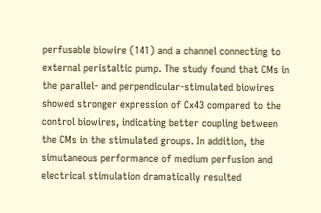perfusable biowire (141) and a channel connecting to external peristaltic pump. The study found that CMs in the parallel- and perpendicular-stimulated biowires showed stronger expression of Cx43 compared to the control biowires, indicating better coupling between the CMs in the stimulated groups. In addition, the simutaneous performance of medium perfusion and electrical stimulation dramatically resulted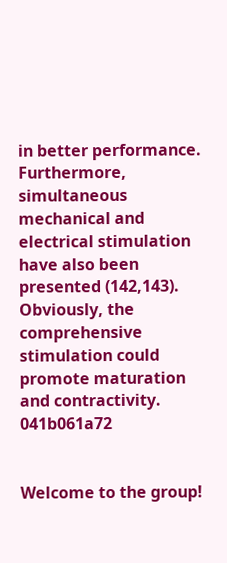in better performance. Furthermore, simultaneous mechanical and electrical stimulation have also been presented (142,143). Obviously, the comprehensive stimulation could promote maturation and contractivity. 041b061a72


Welcome to the group!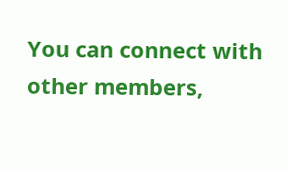You can connect with other members,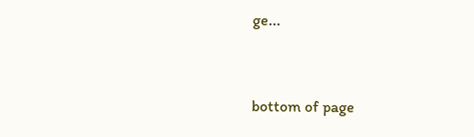ge...


bottom of page